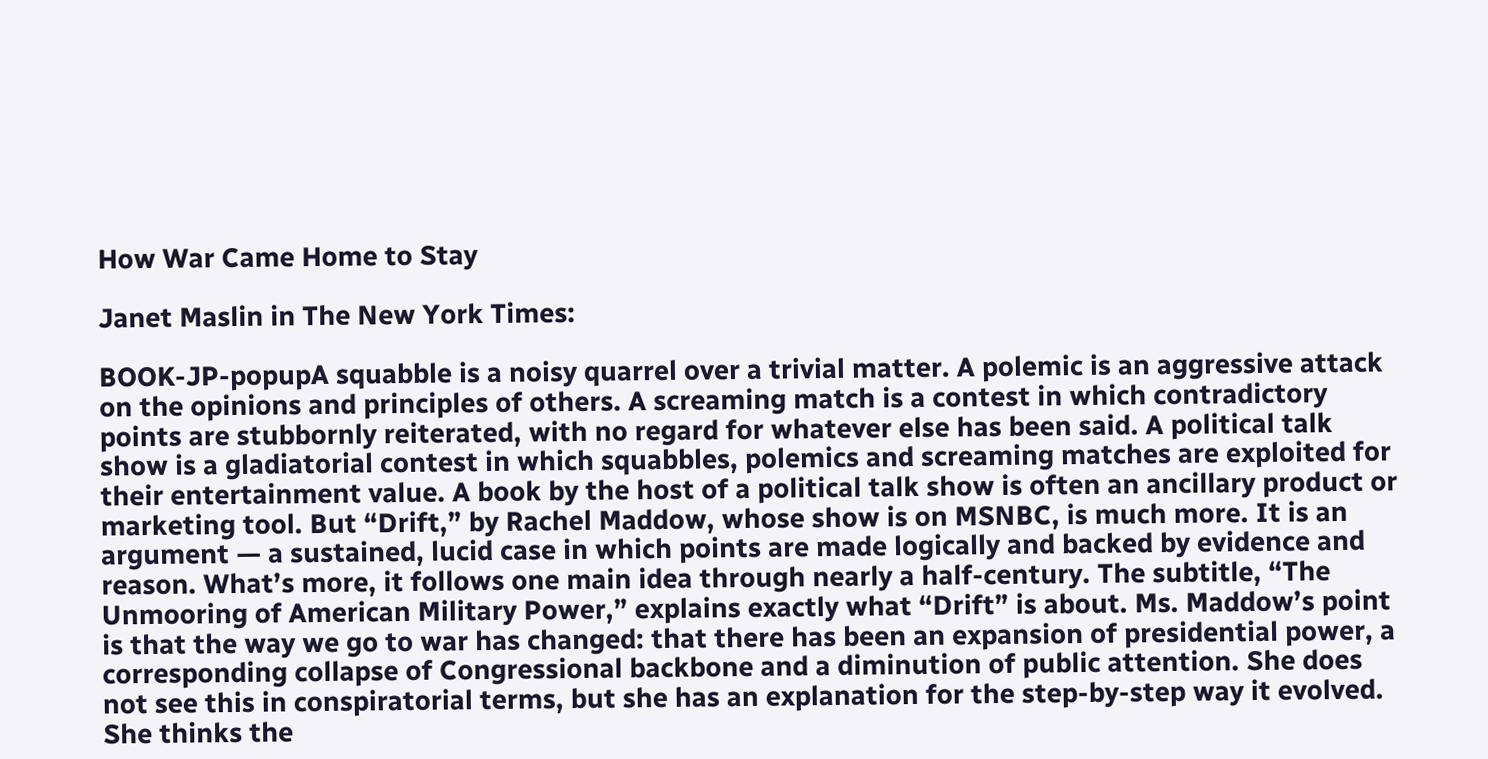How War Came Home to Stay

Janet Maslin in The New York Times:

BOOK-JP-popupA squabble is a noisy quarrel over a trivial matter. A polemic is an aggressive attack on the opinions and principles of others. A screaming match is a contest in which contradictory points are stubbornly reiterated, with no regard for whatever else has been said. A political talk show is a gladiatorial contest in which squabbles, polemics and screaming matches are exploited for their entertainment value. A book by the host of a political talk show is often an ancillary product or marketing tool. But “Drift,” by Rachel Maddow, whose show is on MSNBC, is much more. It is an argument — a sustained, lucid case in which points are made logically and backed by evidence and reason. What’s more, it follows one main idea through nearly a half-century. The subtitle, “The Unmooring of American Military Power,” explains exactly what “Drift” is about. Ms. Maddow’s point is that the way we go to war has changed: that there has been an expansion of presidential power, a corresponding collapse of Congressional backbone and a diminution of public attention. She does not see this in conspiratorial terms, but she has an explanation for the step-by-step way it evolved. She thinks the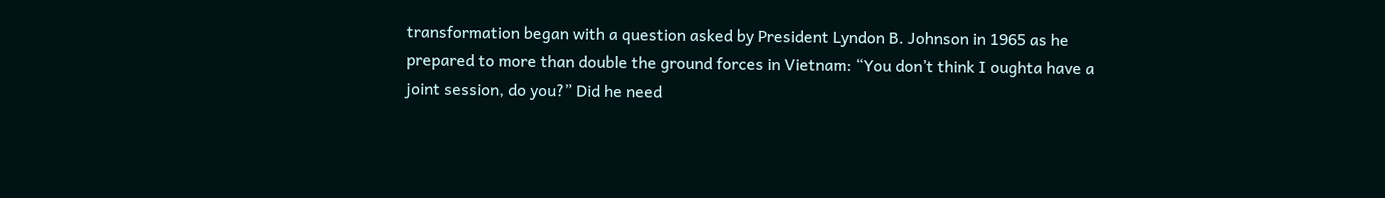transformation began with a question asked by President Lyndon B. Johnson in 1965 as he prepared to more than double the ground forces in Vietnam: “You don’t think I oughta have a joint session, do you?” Did he need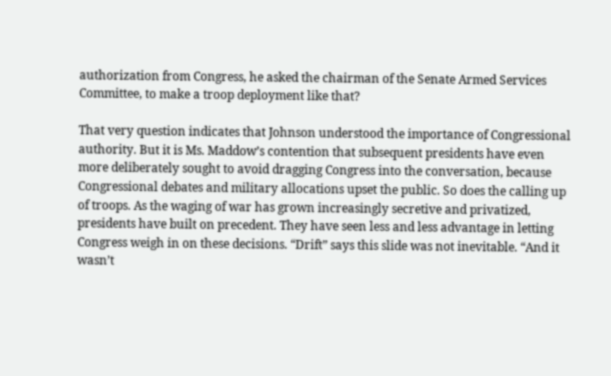authorization from Congress, he asked the chairman of the Senate Armed Services Committee, to make a troop deployment like that?

That very question indicates that Johnson understood the importance of Congressional authority. But it is Ms. Maddow’s contention that subsequent presidents have even more deliberately sought to avoid dragging Congress into the conversation, because Congressional debates and military allocations upset the public. So does the calling up of troops. As the waging of war has grown increasingly secretive and privatized, presidents have built on precedent. They have seen less and less advantage in letting Congress weigh in on these decisions. “Drift” says this slide was not inevitable. “And it wasn’t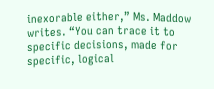inexorable either,” Ms. Maddow writes. “You can trace it to specific decisions, made for specific, logical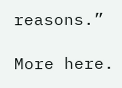reasons.”

More here.